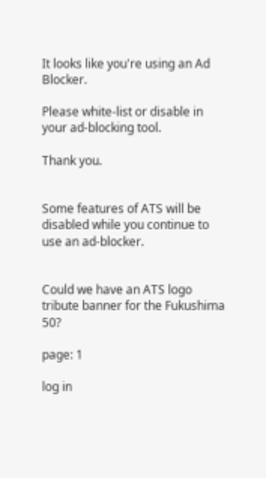It looks like you're using an Ad Blocker.

Please white-list or disable in your ad-blocking tool.

Thank you.


Some features of ATS will be disabled while you continue to use an ad-blocker.


Could we have an ATS logo tribute banner for the Fukushima 50?

page: 1

log in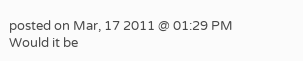posted on Mar, 17 2011 @ 01:29 PM
Would it be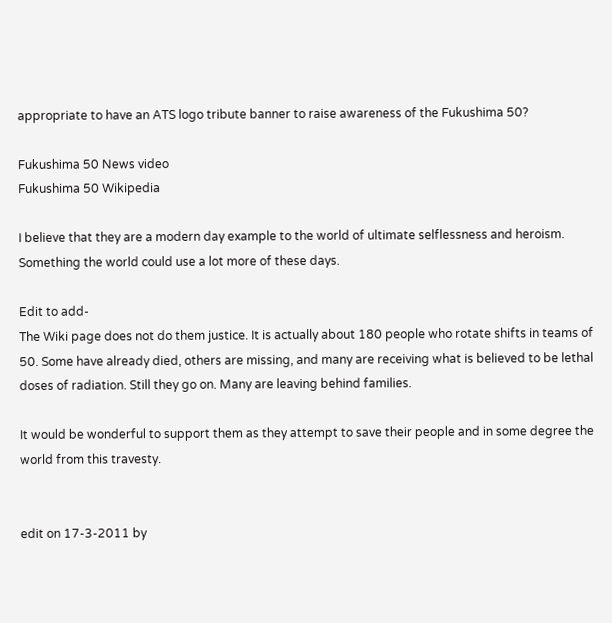appropriate to have an ATS logo tribute banner to raise awareness of the Fukushima 50?

Fukushima 50 News video
Fukushima 50 Wikipedia

I believe that they are a modern day example to the world of ultimate selflessness and heroism. Something the world could use a lot more of these days.

Edit to add-
The Wiki page does not do them justice. It is actually about 180 people who rotate shifts in teams of 50. Some have already died, others are missing, and many are receiving what is believed to be lethal doses of radiation. Still they go on. Many are leaving behind families.

It would be wonderful to support them as they attempt to save their people and in some degree the world from this travesty.


edit on 17-3-2011 by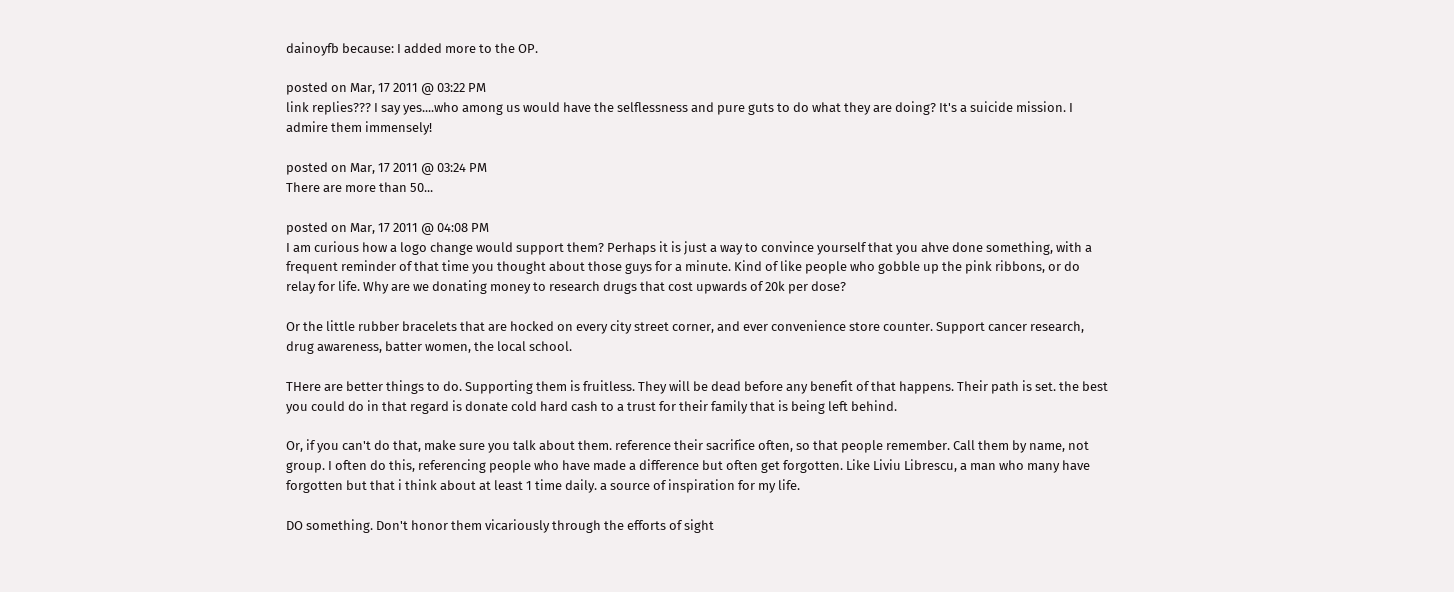dainoyfb because: I added more to the OP.

posted on Mar, 17 2011 @ 03:22 PM
link replies??? I say yes....who among us would have the selflessness and pure guts to do what they are doing? It's a suicide mission. I admire them immensely!

posted on Mar, 17 2011 @ 03:24 PM
There are more than 50...

posted on Mar, 17 2011 @ 04:08 PM
I am curious how a logo change would support them? Perhaps it is just a way to convince yourself that you ahve done something, with a frequent reminder of that time you thought about those guys for a minute. Kind of like people who gobble up the pink ribbons, or do relay for life. Why are we donating money to research drugs that cost upwards of 20k per dose?

Or the little rubber bracelets that are hocked on every city street corner, and ever convenience store counter. Support cancer research, drug awareness, batter women, the local school.

THere are better things to do. Supporting them is fruitless. They will be dead before any benefit of that happens. Their path is set. the best you could do in that regard is donate cold hard cash to a trust for their family that is being left behind.

Or, if you can't do that, make sure you talk about them. reference their sacrifice often, so that people remember. Call them by name, not group. I often do this, referencing people who have made a difference but often get forgotten. Like Liviu Librescu, a man who many have forgotten but that i think about at least 1 time daily. a source of inspiration for my life.

DO something. Don't honor them vicariously through the efforts of sight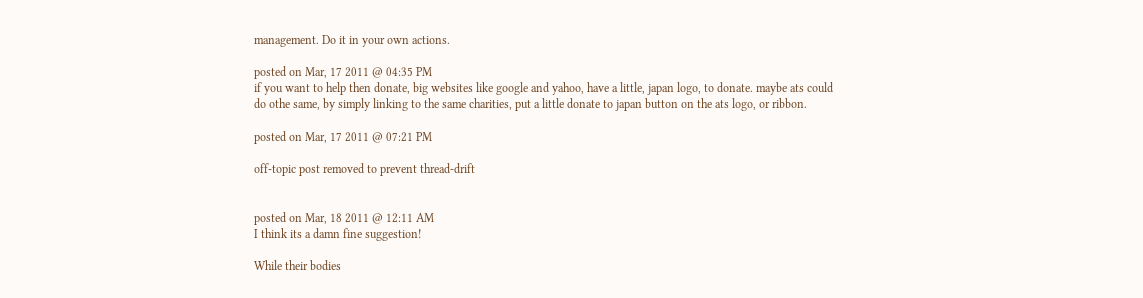management. Do it in your own actions.

posted on Mar, 17 2011 @ 04:35 PM
if you want to help then donate, big websites like google and yahoo, have a little, japan logo, to donate. maybe ats could do othe same, by simply linking to the same charities, put a little donate to japan button on the ats logo, or ribbon.

posted on Mar, 17 2011 @ 07:21 PM

off-topic post removed to prevent thread-drift


posted on Mar, 18 2011 @ 12:11 AM
I think its a damn fine suggestion!

While their bodies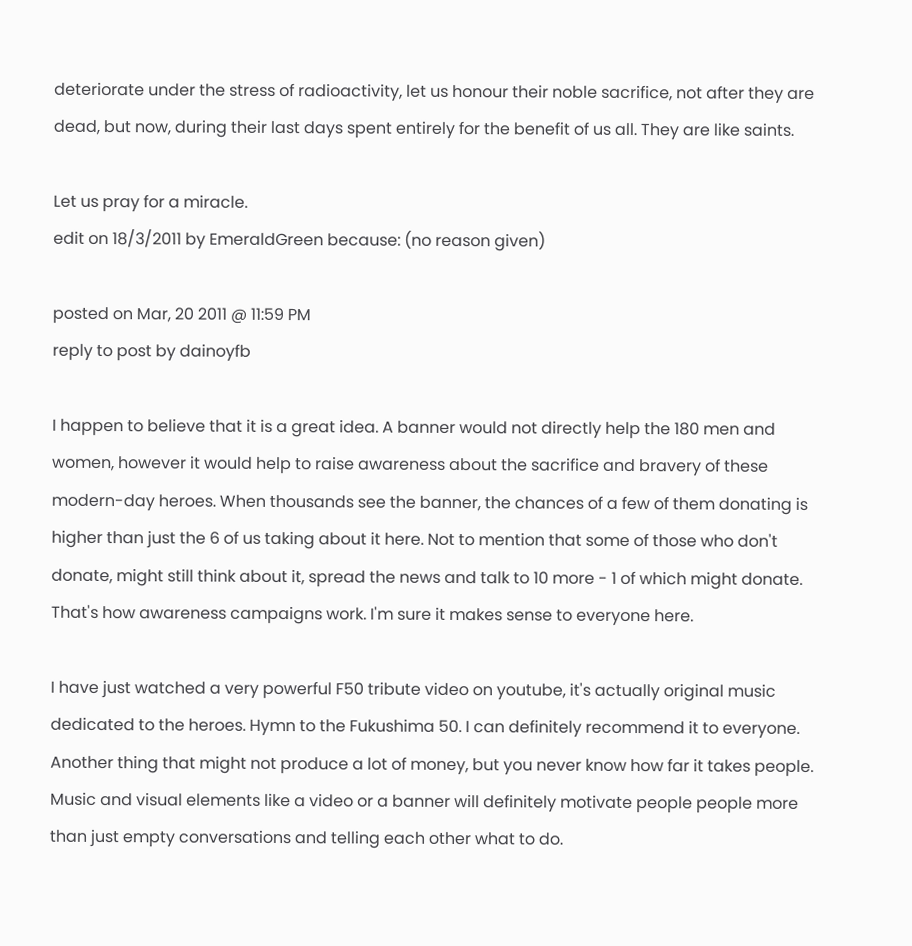deteriorate under the stress of radioactivity, let us honour their noble sacrifice, not after they are dead, but now, during their last days spent entirely for the benefit of us all. They are like saints.

Let us pray for a miracle.
edit on 18/3/2011 by EmeraldGreen because: (no reason given)

posted on Mar, 20 2011 @ 11:59 PM
reply to post by dainoyfb

I happen to believe that it is a great idea. A banner would not directly help the 180 men and women, however it would help to raise awareness about the sacrifice and bravery of these modern-day heroes. When thousands see the banner, the chances of a few of them donating is higher than just the 6 of us taking about it here. Not to mention that some of those who don't donate, might still think about it, spread the news and talk to 10 more - 1 of which might donate. That's how awareness campaigns work. I'm sure it makes sense to everyone here.

I have just watched a very powerful F50 tribute video on youtube, it's actually original music dedicated to the heroes. Hymn to the Fukushima 50. I can definitely recommend it to everyone. Another thing that might not produce a lot of money, but you never know how far it takes people. Music and visual elements like a video or a banner will definitely motivate people people more than just empty conversations and telling each other what to do.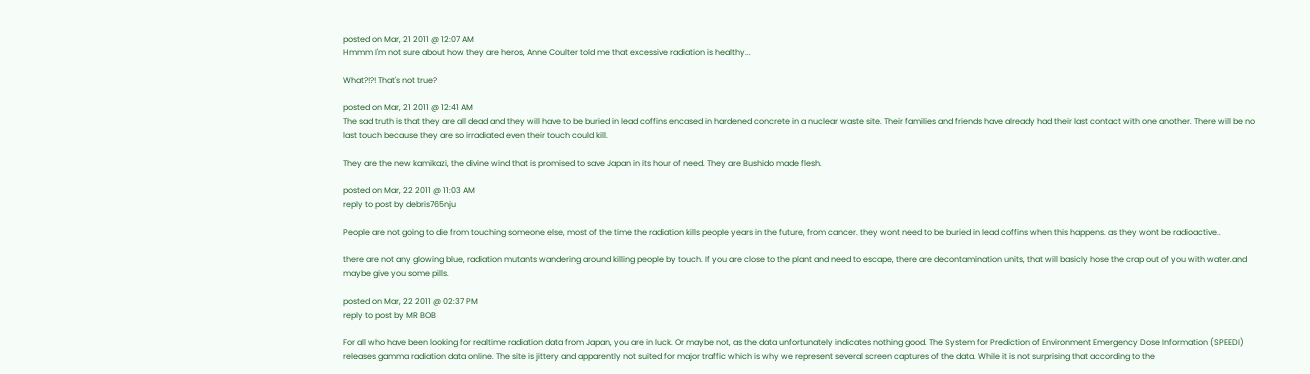posted on Mar, 21 2011 @ 12:07 AM
Hmmm I'm not sure about how they are heros, Anne Coulter told me that excessive radiation is healthy...

What?!?! That's not true?

posted on Mar, 21 2011 @ 12:41 AM
The sad truth is that they are all dead and they will have to be buried in lead coffins encased in hardened concrete in a nuclear waste site. Their families and friends have already had their last contact with one another. There will be no last touch because they are so irradiated even their touch could kill.

They are the new kamikazi, the divine wind that is promised to save Japan in its hour of need. They are Bushido made flesh.

posted on Mar, 22 2011 @ 11:03 AM
reply to post by debris765nju

People are not going to die from touching someone else, most of the time the radiation kills people years in the future, from cancer. they wont need to be buried in lead coffins when this happens. as they wont be radioactive..

there are not any glowing blue, radiation mutants wandering around killing people by touch. If you are close to the plant and need to escape, there are decontamination units, that will basicly hose the crap out of you with water.and maybe give you some pills.

posted on Mar, 22 2011 @ 02:37 PM
reply to post by MR BOB

For all who have been looking for realtime radiation data from Japan, you are in luck. Or maybe not, as the data unfortunately indicates nothing good. The System for Prediction of Environment Emergency Dose Information (SPEEDI) releases gamma radiation data online. The site is jittery and apparently not suited for major traffic which is why we represent several screen captures of the data. While it is not surprising that according to the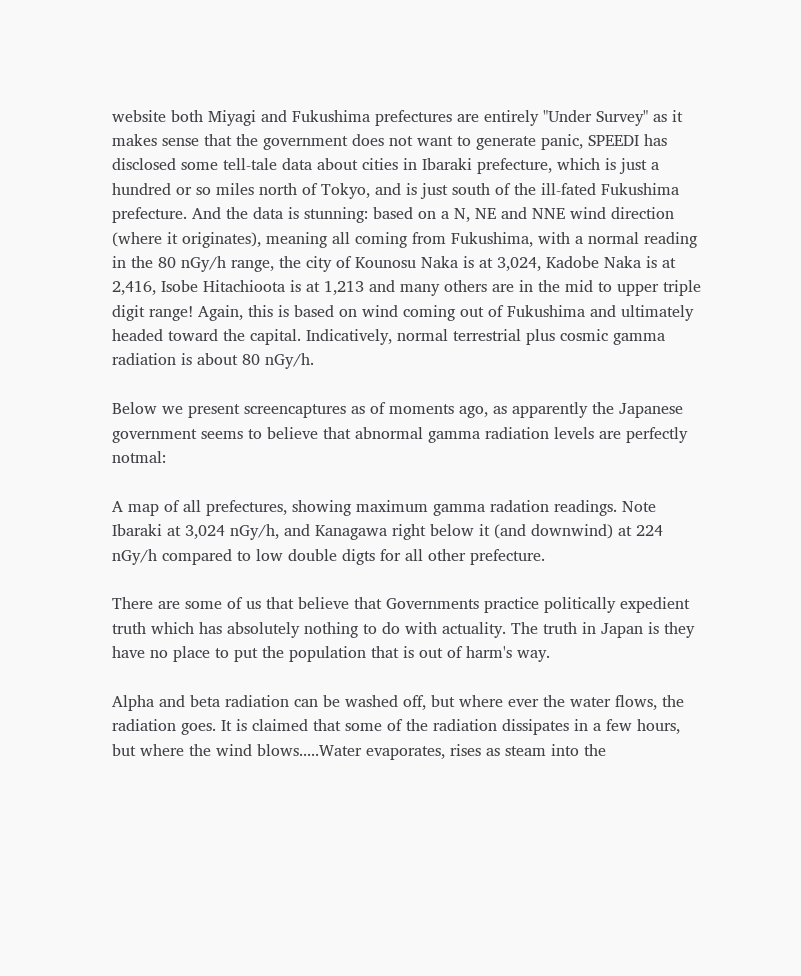website both Miyagi and Fukushima prefectures are entirely "Under Survey" as it makes sense that the government does not want to generate panic, SPEEDI has disclosed some tell-tale data about cities in Ibaraki prefecture, which is just a hundred or so miles north of Tokyo, and is just south of the ill-fated Fukushima prefecture. And the data is stunning: based on a N, NE and NNE wind direction (where it originates), meaning all coming from Fukushima, with a normal reading in the 80 nGy/h range, the city of Kounosu Naka is at 3,024, Kadobe Naka is at 2,416, Isobe Hitachioota is at 1,213 and many others are in the mid to upper triple digit range! Again, this is based on wind coming out of Fukushima and ultimately headed toward the capital. Indicatively, normal terrestrial plus cosmic gamma radiation is about 80 nGy/h.

Below we present screencaptures as of moments ago, as apparently the Japanese government seems to believe that abnormal gamma radiation levels are perfectly notmal:

A map of all prefectures, showing maximum gamma radation readings. Note Ibaraki at 3,024 nGy/h, and Kanagawa right below it (and downwind) at 224 nGy/h compared to low double digts for all other prefecture.

There are some of us that believe that Governments practice politically expedient truth which has absolutely nothing to do with actuality. The truth in Japan is they have no place to put the population that is out of harm's way.

Alpha and beta radiation can be washed off, but where ever the water flows, the radiation goes. It is claimed that some of the radiation dissipates in a few hours, but where the wind blows.....Water evaporates, rises as steam into the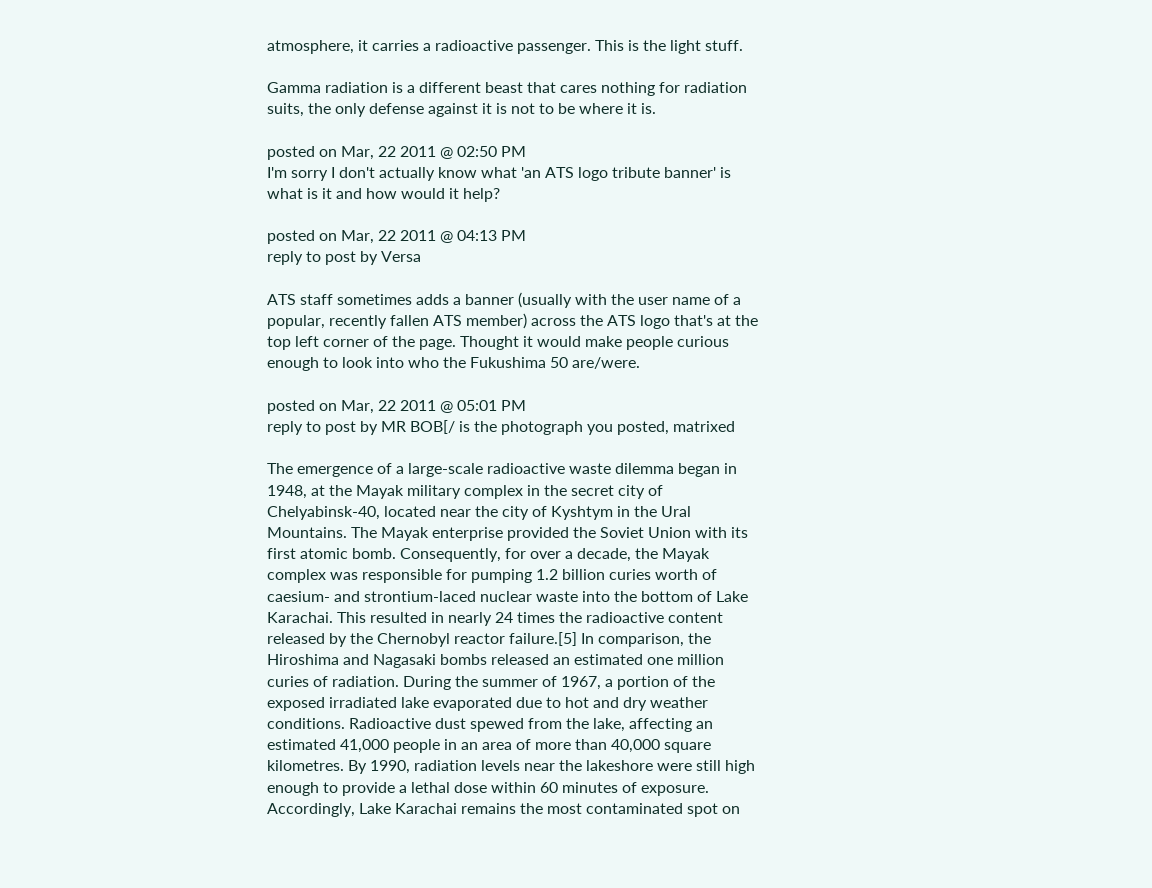atmosphere, it carries a radioactive passenger. This is the light stuff.

Gamma radiation is a different beast that cares nothing for radiation suits, the only defense against it is not to be where it is.

posted on Mar, 22 2011 @ 02:50 PM
I'm sorry I don't actually know what 'an ATS logo tribute banner' is
what is it and how would it help?

posted on Mar, 22 2011 @ 04:13 PM
reply to post by Versa

ATS staff sometimes adds a banner (usually with the user name of a popular, recently fallen ATS member) across the ATS logo that's at the top left corner of the page. Thought it would make people curious enough to look into who the Fukushima 50 are/were.

posted on Mar, 22 2011 @ 05:01 PM
reply to post by MR BOB[/ is the photograph you posted, matrixed

The emergence of a large-scale radioactive waste dilemma began in 1948, at the Mayak military complex in the secret city of Chelyabinsk-40, located near the city of Kyshtym in the Ural Mountains. The Mayak enterprise provided the Soviet Union with its first atomic bomb. Consequently, for over a decade, the Mayak complex was responsible for pumping 1.2 billion curies worth of caesium- and strontium-laced nuclear waste into the bottom of Lake Karachai. This resulted in nearly 24 times the radioactive content released by the Chernobyl reactor failure.[5] In comparison, the Hiroshima and Nagasaki bombs released an estimated one million curies of radiation. During the summer of 1967, a portion of the exposed irradiated lake evaporated due to hot and dry weather conditions. Radioactive dust spewed from the lake, affecting an estimated 41,000 people in an area of more than 40,000 square kilometres. By 1990, radiation levels near the lakeshore were still high enough to provide a lethal dose within 60 minutes of exposure. Accordingly, Lake Karachai remains the most contaminated spot on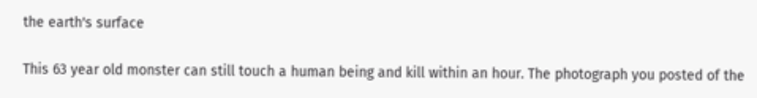the earth's surface

This 63 year old monster can still touch a human being and kill within an hour. The photograph you posted of the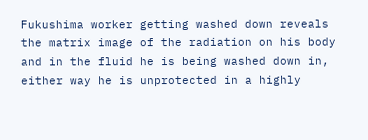Fukushima worker getting washed down reveals the matrix image of the radiation on his body and in the fluid he is being washed down in, either way he is unprotected in a highly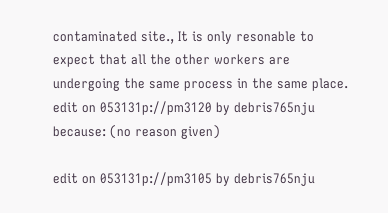contaminated site., It is only resonable to expect that all the other workers are undergoing the same process in the same place.
edit on 053131p://pm3120 by debris765nju because: (no reason given)

edit on 053131p://pm3105 by debris765nju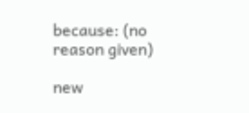because: (no reason given)

new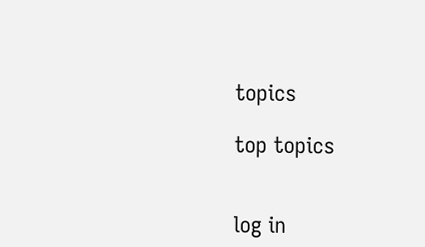topics

top topics


log in